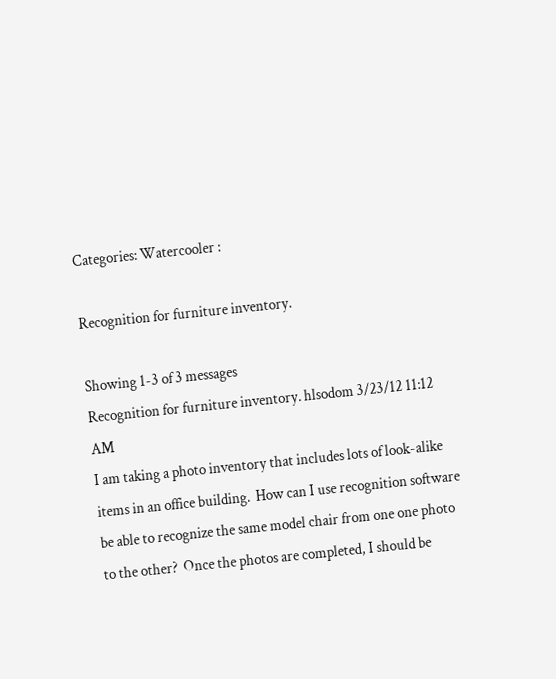Categories: Watercooler :

Recognition for furniture inventory.

Showing 1-3 of 3 messages
Recognition for furniture inventory. hlsodom 3/23/12 11:12 AM
I am taking a photo inventory that includes lots of look-alike items in an office building.  How can I use recognition software be able to recognize the same model chair from one one photo to the other?  Once the photos are completed, I should be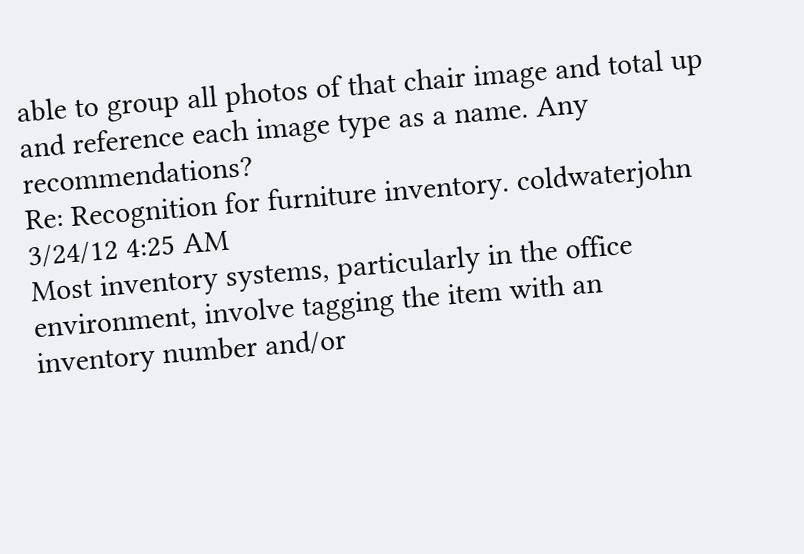able to group all photos of that chair image and total up and reference each image type as a name. Any recommendations?
Re: Recognition for furniture inventory. coldwaterjohn 3/24/12 4:25 AM
Most inventory systems, particularly in the office environment, involve tagging the item with an inventory number and/or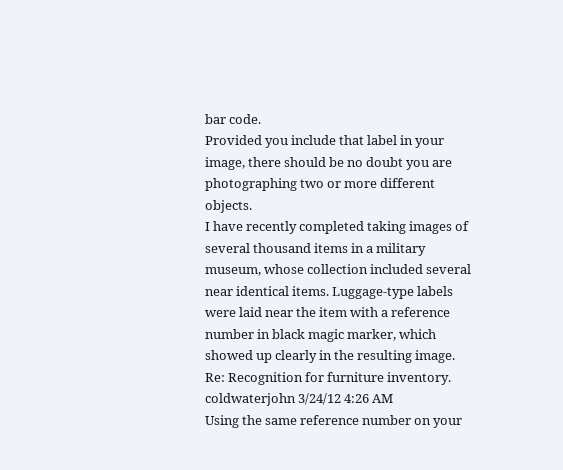bar code.
Provided you include that label in your image, there should be no doubt you are photographing two or more different objects.
I have recently completed taking images of several thousand items in a military museum, whose collection included several near identical items. Luggage-type labels were laid near the item with a reference number in black magic marker, which showed up clearly in the resulting image.
Re: Recognition for furniture inventory. coldwaterjohn 3/24/12 4:26 AM
Using the same reference number on your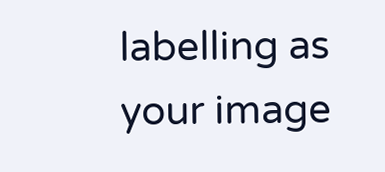labelling as your image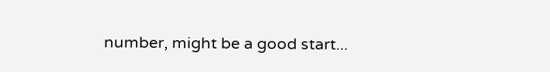number, might be a good start...